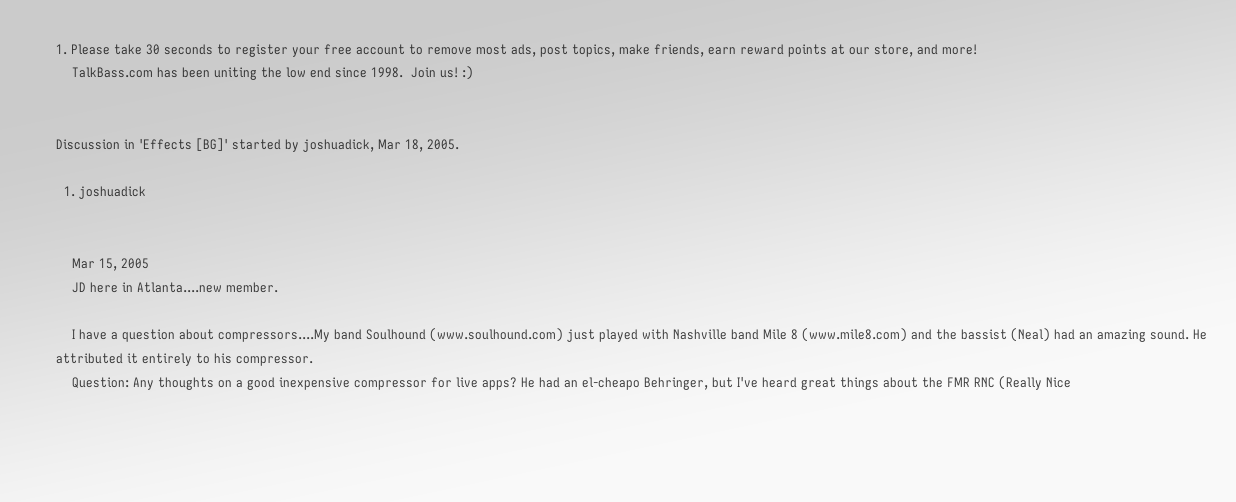1. Please take 30 seconds to register your free account to remove most ads, post topics, make friends, earn reward points at our store, and more!
    TalkBass.com has been uniting the low end since 1998.  Join us! :)


Discussion in 'Effects [BG]' started by joshuadick, Mar 18, 2005.

  1. joshuadick


    Mar 15, 2005
    JD here in Atlanta....new member.

    I have a question about compressors....My band Soulhound (www.soulhound.com) just played with Nashville band Mile 8 (www.mile8.com) and the bassist (Neal) had an amazing sound. He attributed it entirely to his compressor.
    Question: Any thoughts on a good inexpensive compressor for live apps? He had an el-cheapo Behringer, but I've heard great things about the FMR RNC (Really Nice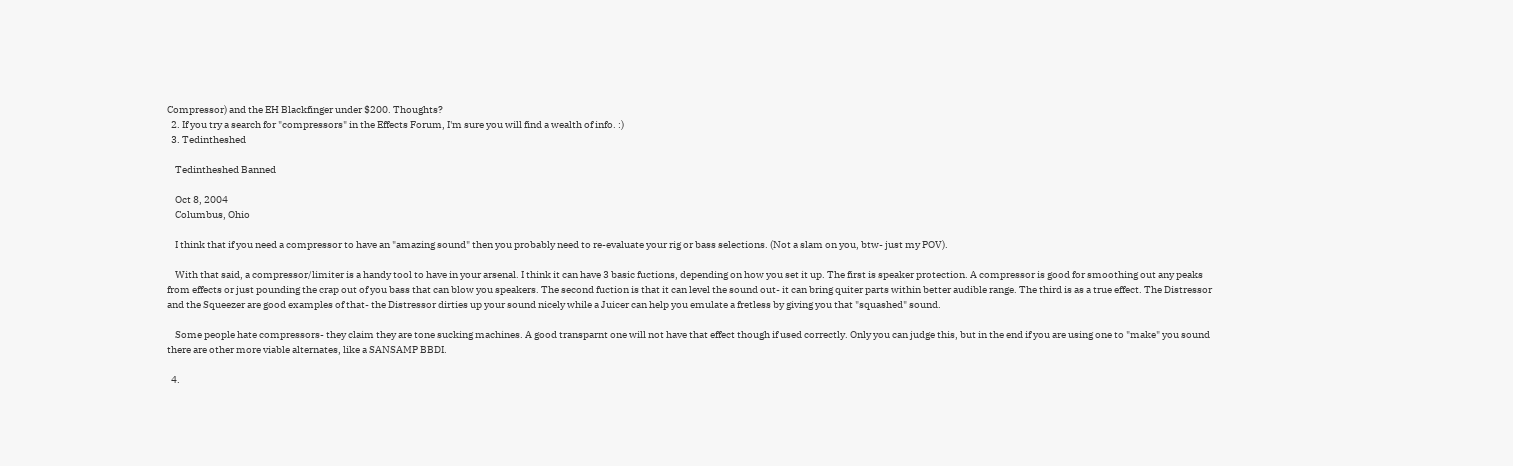Compressor) and the EH Blackfinger under $200. Thoughts?
  2. If you try a search for "compressors" in the Effects Forum, I'm sure you will find a wealth of info. :)
  3. Tedintheshed

    Tedintheshed Banned

    Oct 8, 2004
    Columbus, Ohio

    I think that if you need a compressor to have an "amazing sound" then you probably need to re-evaluate your rig or bass selections. (Not a slam on you, btw- just my POV).

    With that said, a compressor/limiter is a handy tool to have in your arsenal. I think it can have 3 basic fuctions, depending on how you set it up. The first is speaker protection. A compressor is good for smoothing out any peaks from effects or just pounding the crap out of you bass that can blow you speakers. The second fuction is that it can level the sound out- it can bring quiter parts within better audible range. The third is as a true effect. The Distressor and the Squeezer are good examples of that- the Distressor dirties up your sound nicely while a Juicer can help you emulate a fretless by giving you that "squashed" sound.

    Some people hate compressors- they claim they are tone sucking machines. A good transparnt one will not have that effect though if used correctly. Only you can judge this, but in the end if you are using one to "make" you sound there are other more viable alternates, like a SANSAMP BBDI.

  4.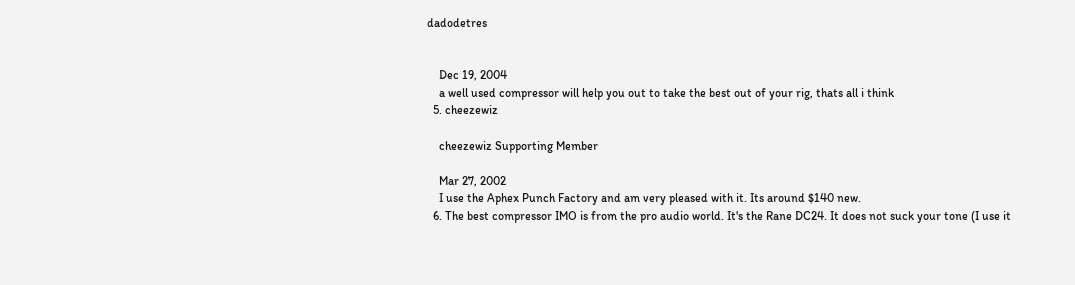dadodetres


    Dec 19, 2004
    a well used compressor will help you out to take the best out of your rig, thats all i think
  5. cheezewiz

    cheezewiz Supporting Member

    Mar 27, 2002
    I use the Aphex Punch Factory and am very pleased with it. Its around $140 new.
  6. The best compressor IMO is from the pro audio world. It's the Rane DC24. It does not suck your tone (I use it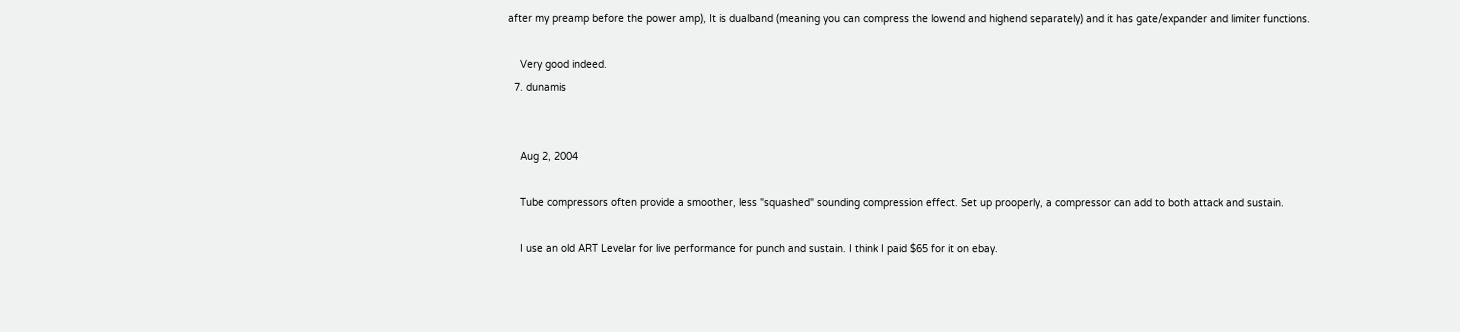after my preamp before the power amp), It is dualband (meaning you can compress the lowend and highend separately) and it has gate/expander and limiter functions.

    Very good indeed.
  7. dunamis


    Aug 2, 2004

    Tube compressors often provide a smoother, less "squashed" sounding compression effect. Set up prooperly, a compressor can add to both attack and sustain.

    I use an old ART Levelar for live performance for punch and sustain. I think I paid $65 for it on ebay.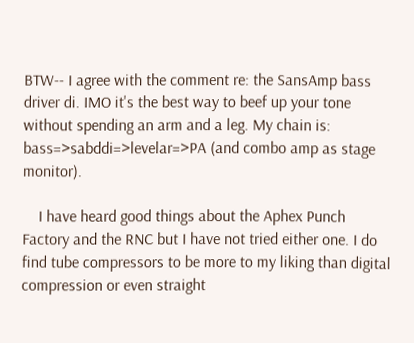BTW-- I agree with the comment re: the SansAmp bass driver di. IMO it's the best way to beef up your tone without spending an arm and a leg. My chain is: bass=>sabddi=>levelar=>PA (and combo amp as stage monitor).

    I have heard good things about the Aphex Punch Factory and the RNC but I have not tried either one. I do find tube compressors to be more to my liking than digital compression or even straight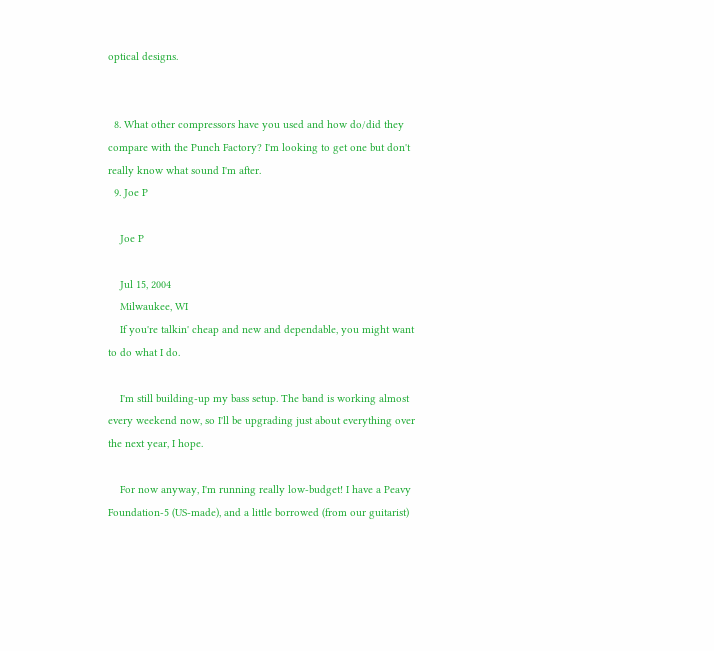optical designs.


  8. What other compressors have you used and how do/did they compare with the Punch Factory? I'm looking to get one but don't really know what sound I'm after.
  9. Joe P

    Joe P

    Jul 15, 2004
    Milwaukee, WI
    If you're talkin' cheap and new and dependable, you might want to do what I do.

    I'm still building-up my bass setup. The band is working almost every weekend now, so I'll be upgrading just about everything over the next year, I hope.

    For now anyway, I'm running really low-budget! I have a Peavy Foundation-5 (US-made), and a little borrowed (from our guitarist)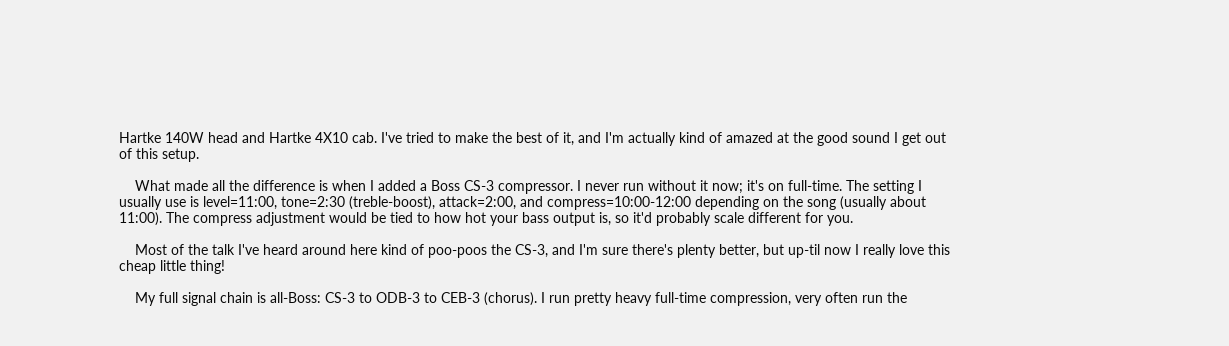Hartke 140W head and Hartke 4X10 cab. I've tried to make the best of it, and I'm actually kind of amazed at the good sound I get out of this setup.

    What made all the difference is when I added a Boss CS-3 compressor. I never run without it now; it's on full-time. The setting I usually use is level=11:00, tone=2:30 (treble-boost), attack=2:00, and compress=10:00-12:00 depending on the song (usually about 11:00). The compress adjustment would be tied to how hot your bass output is, so it'd probably scale different for you.

    Most of the talk I've heard around here kind of poo-poos the CS-3, and I'm sure there's plenty better, but up-til now I really love this cheap little thing!

    My full signal chain is all-Boss: CS-3 to ODB-3 to CEB-3 (chorus). I run pretty heavy full-time compression, very often run the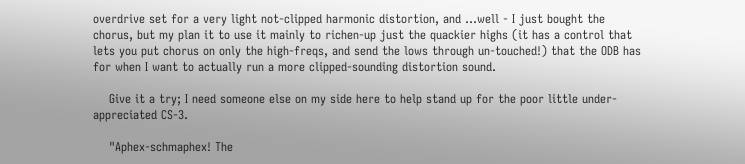overdrive set for a very light not-clipped harmonic distortion, and ...well - I just bought the chorus, but my plan it to use it mainly to richen-up just the quackier highs (it has a control that lets you put chorus on only the high-freqs, and send the lows through un-touched!) that the ODB has for when I want to actually run a more clipped-sounding distortion sound.

    Give it a try; I need someone else on my side here to help stand up for the poor little under-appreciated CS-3.

    "Aphex-schmaphex! The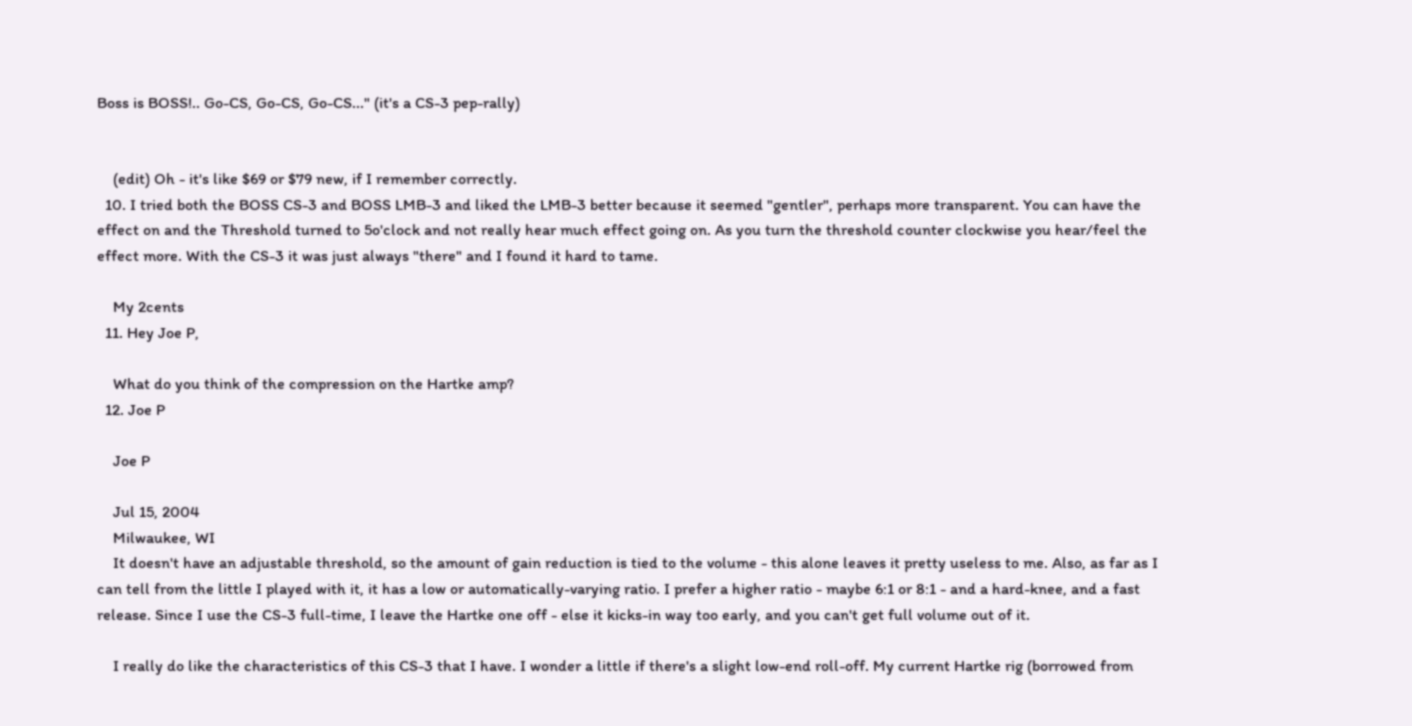Boss is BOSS!.. Go-CS, Go-CS, Go-CS..." (it's a CS-3 pep-rally)


    (edit) Oh - it's like $69 or $79 new, if I remember correctly.
  10. I tried both the BOSS CS-3 and BOSS LMB-3 and liked the LMB-3 better because it seemed "gentler", perhaps more transparent. You can have the effect on and the Threshold turned to 5o'clock and not really hear much effect going on. As you turn the threshold counter clockwise you hear/feel the effect more. With the CS-3 it was just always "there" and I found it hard to tame.

    My 2cents
  11. Hey Joe P,

    What do you think of the compression on the Hartke amp?
  12. Joe P

    Joe P

    Jul 15, 2004
    Milwaukee, WI
    It doesn't have an adjustable threshold, so the amount of gain reduction is tied to the volume - this alone leaves it pretty useless to me. Also, as far as I can tell from the little I played with it, it has a low or automatically-varying ratio. I prefer a higher ratio - maybe 6:1 or 8:1 - and a hard-knee, and a fast release. Since I use the CS-3 full-time, I leave the Hartke one off - else it kicks-in way too early, and you can't get full volume out of it.

    I really do like the characteristics of this CS-3 that I have. I wonder a little if there's a slight low-end roll-off. My current Hartke rig (borrowed from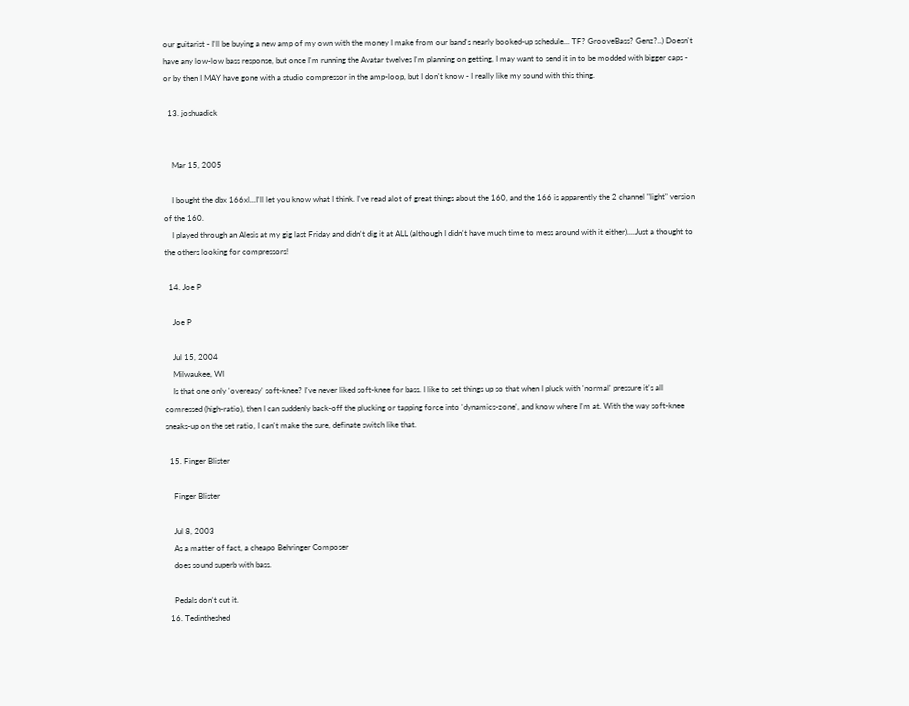our guitarist - I'll be buying a new amp of my own with the money I make from our band's nearly booked-up schedule... TF? GrooveBass? Genz?..) Doesn't have any low-low bass response, but once I'm running the Avatar twelves I'm planning on getting, I may want to send it in to be modded with bigger caps - or by then I MAY have gone with a studio compressor in the amp-loop, but I don't know - I really like my sound with this thing.

  13. joshuadick


    Mar 15, 2005

    I bought the dbx 166xl...I'll let you know what I think. I've read alot of great things about the 160, and the 166 is apparently the 2 channel "light" version of the 160.
    I played through an Alesis at my gig last Friday and didn't dig it at ALL (although I didn't have much time to mess around with it either)....Just a thought to the others looking for compressors!

  14. Joe P

    Joe P

    Jul 15, 2004
    Milwaukee, WI
    Is that one only 'overeasy' soft-knee? I've never liked soft-knee for bass. I like to set things up so that when I pluck with 'normal' pressure it's all comressed (high-ratio), then I can suddenly back-off the plucking or tapping force into 'dynamics-zone', and know where I'm at. With the way soft-knee sneaks-up on the set ratio, I can't make the sure, definate switch like that.

  15. Finger Blister

    Finger Blister

    Jul 8, 2003
    As a matter of fact, a cheapo Behringer Composer
    does sound superb with bass.

    Pedals don't cut it.
  16. Tedintheshed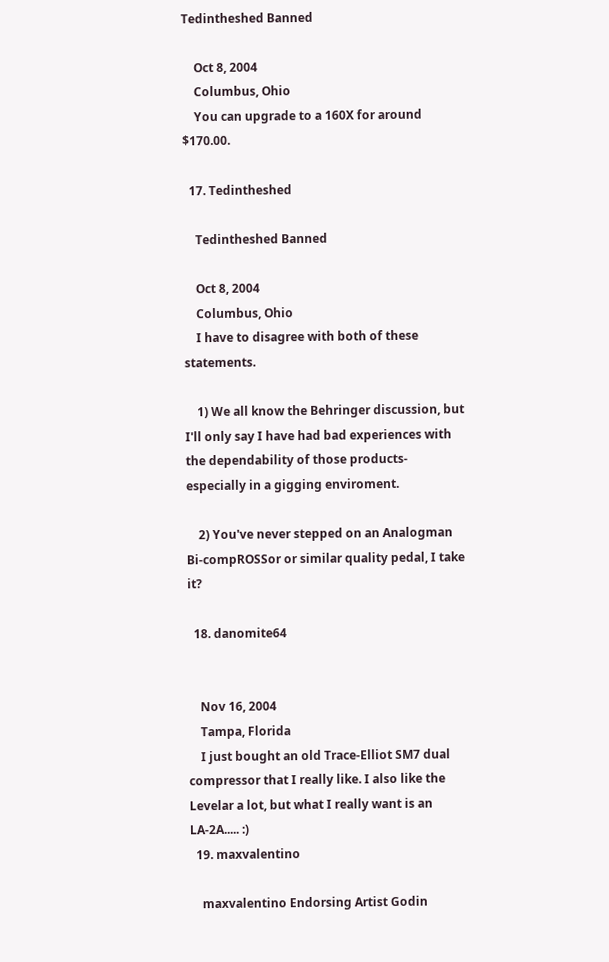Tedintheshed Banned

    Oct 8, 2004
    Columbus, Ohio
    You can upgrade to a 160X for around $170.00.

  17. Tedintheshed

    Tedintheshed Banned

    Oct 8, 2004
    Columbus, Ohio
    I have to disagree with both of these statements.

    1) We all know the Behringer discussion, but I'll only say I have had bad experiences with the dependability of those products- especially in a gigging enviroment.

    2) You've never stepped on an Analogman Bi-compROSSor or similar quality pedal, I take it?

  18. danomite64


    Nov 16, 2004
    Tampa, Florida
    I just bought an old Trace-Elliot SM7 dual compressor that I really like. I also like the Levelar a lot, but what I really want is an LA-2A..... :)
  19. maxvalentino

    maxvalentino Endorsing Artist Godin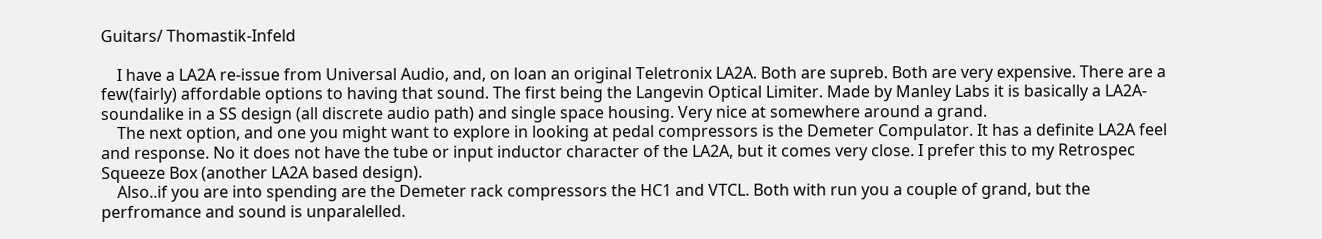Guitars/ Thomastik-Infeld

    I have a LA2A re-issue from Universal Audio, and, on loan an original Teletronix LA2A. Both are supreb. Both are very expensive. There are a few(fairly) affordable options to having that sound. The first being the Langevin Optical Limiter. Made by Manley Labs it is basically a LA2A-soundalike in a SS design (all discrete audio path) and single space housing. Very nice at somewhere around a grand.
    The next option, and one you might want to explore in looking at pedal compressors is the Demeter Compulator. It has a definite LA2A feel and response. No it does not have the tube or input inductor character of the LA2A, but it comes very close. I prefer this to my Retrospec Squeeze Box (another LA2A based design).
    Also..if you are into spending are the Demeter rack compressors the HC1 and VTCL. Both with run you a couple of grand, but the perfromance and sound is unparalelled.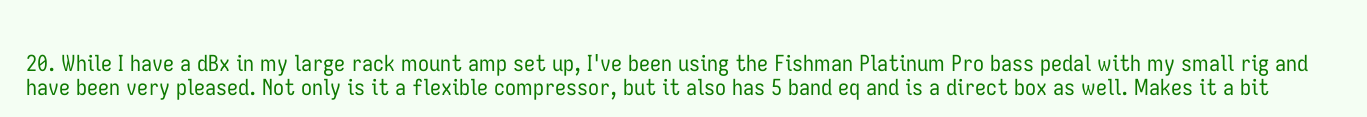20. While I have a dBx in my large rack mount amp set up, I've been using the Fishman Platinum Pro bass pedal with my small rig and have been very pleased. Not only is it a flexible compressor, but it also has 5 band eq and is a direct box as well. Makes it a bit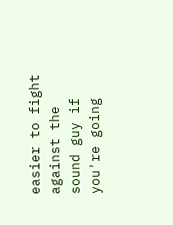easier to fight against the sound guy if you're going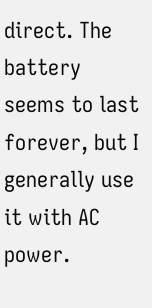direct. The battery seems to last forever, but I generally use it with AC power.